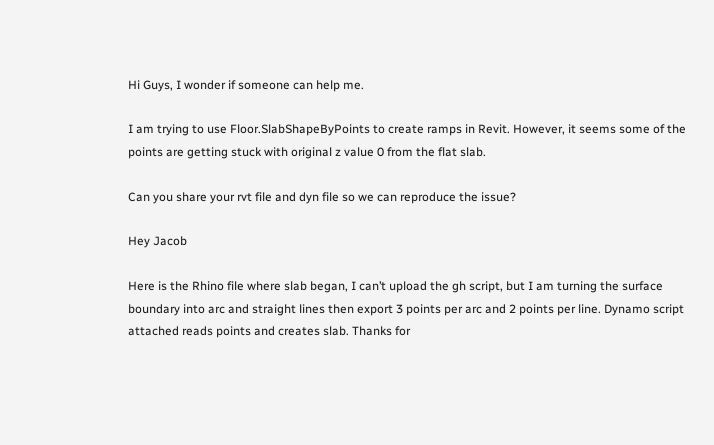Hi Guys, I wonder if someone can help me.

I am trying to use Floor.SlabShapeByPoints to create ramps in Revit. However, it seems some of the points are getting stuck with original z value 0 from the flat slab.

Can you share your rvt file and dyn file so we can reproduce the issue?

Hey Jacob

Here is the Rhino file where slab began, I can’t upload the gh script, but I am turning the surface boundary into arc and straight lines then export 3 points per arc and 2 points per line. Dynamo script attached reads points and creates slab. Thanks for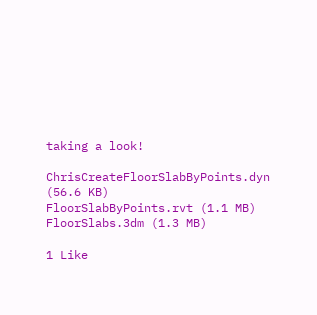taking a look!

ChrisCreateFloorSlabByPoints.dyn (56.6 KB)
FloorSlabByPoints.rvt (1.1 MB)
FloorSlabs.3dm (1.3 MB)

1 Like